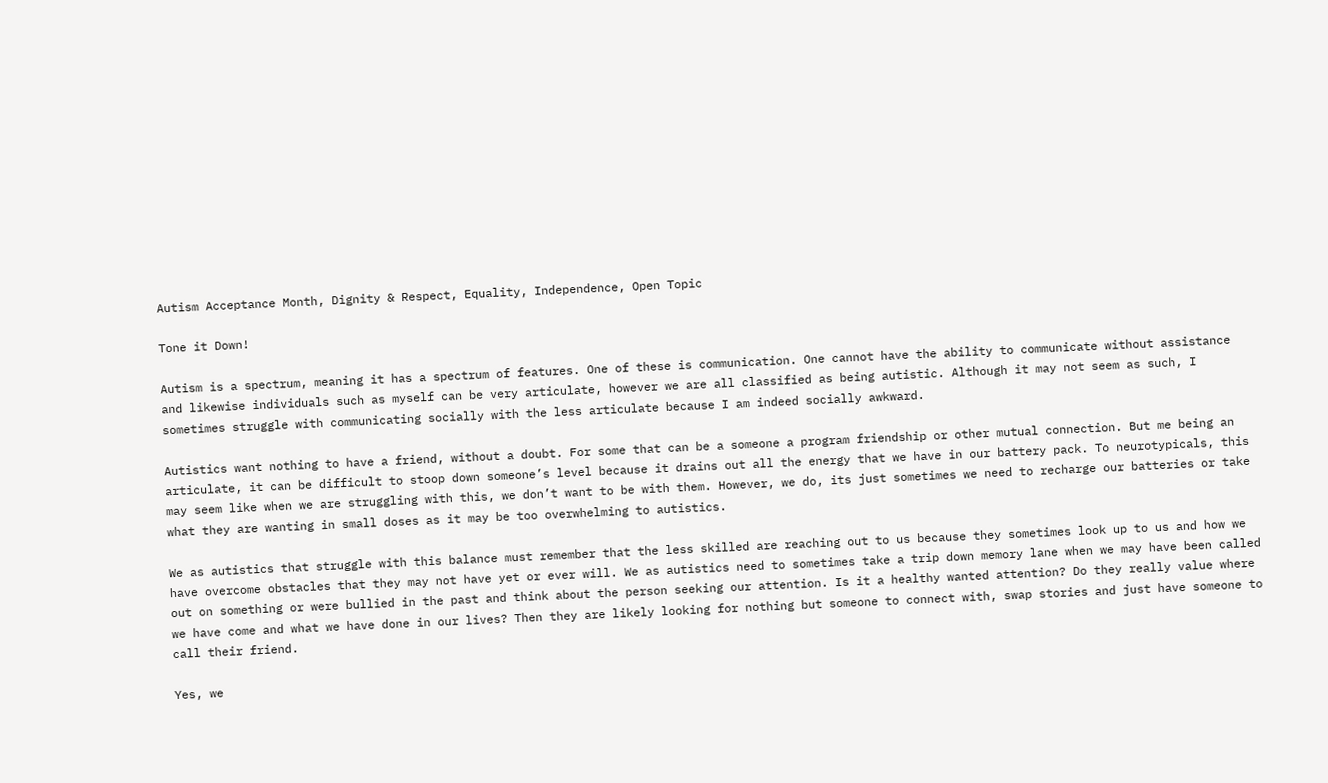Autism Acceptance Month, Dignity & Respect, Equality, Independence, Open Topic

Tone it Down!

Autism is a spectrum, meaning it has a spectrum of features. One of these is communication. One cannot have the ability to communicate without assistance and likewise individuals such as myself can be very articulate, however we are all classified as being autistic. Although it may not seem as such, I sometimes struggle with communicating socially with the less articulate because I am indeed socially awkward.

Autistics want nothing to have a friend, without a doubt. For some that can be a someone a program friendship or other mutual connection. But me being an articulate, it can be difficult to stoop down someone’s level because it drains out all the energy that we have in our battery pack. To neurotypicals, this may seem like when we are struggling with this, we don’t want to be with them. However, we do, its just sometimes we need to recharge our batteries or take what they are wanting in small doses as it may be too overwhelming to autistics.

We as autistics that struggle with this balance must remember that the less skilled are reaching out to us because they sometimes look up to us and how we have overcome obstacles that they may not have yet or ever will. We as autistics need to sometimes take a trip down memory lane when we may have been called out on something or were bullied in the past and think about the person seeking our attention. Is it a healthy wanted attention? Do they really value where we have come and what we have done in our lives? Then they are likely looking for nothing but someone to connect with, swap stories and just have someone to call their friend.

Yes, we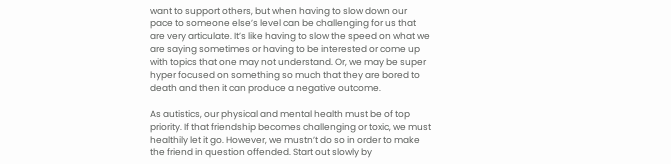want to support others, but when having to slow down our pace to someone else’s level can be challenging for us that are very articulate. It’s like having to slow the speed on what we are saying sometimes or having to be interested or come up with topics that one may not understand. Or, we may be super hyper focused on something so much that they are bored to death and then it can produce a negative outcome.

As autistics, our physical and mental health must be of top priority. If that friendship becomes challenging or toxic, we must healthily let it go. However, we mustn’t do so in order to make the friend in question offended. Start out slowly by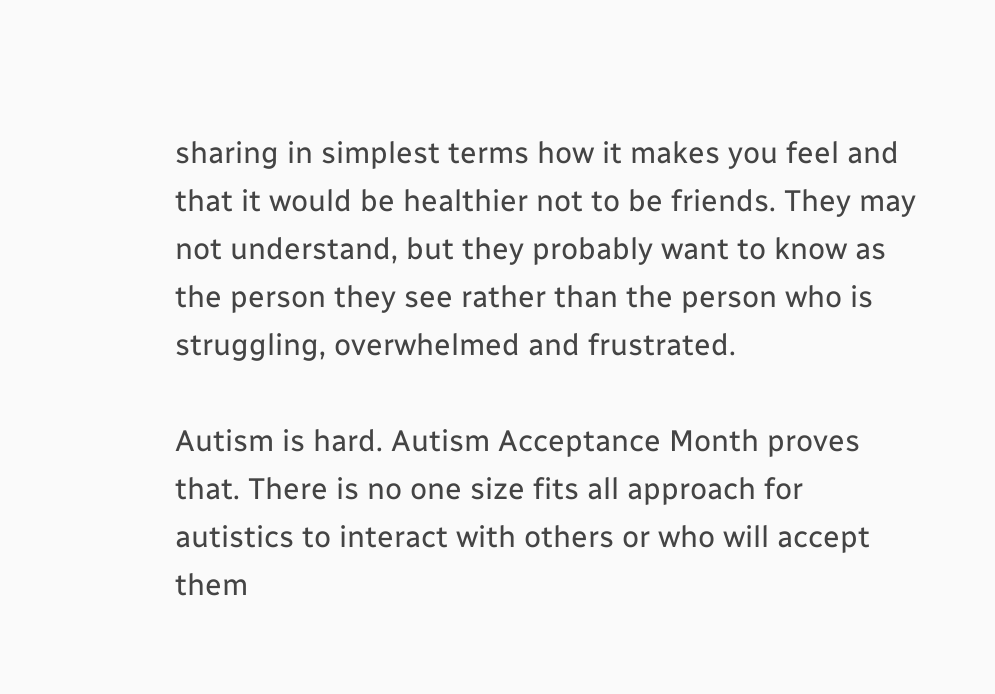sharing in simplest terms how it makes you feel and that it would be healthier not to be friends. They may not understand, but they probably want to know as the person they see rather than the person who is struggling, overwhelmed and frustrated.

Autism is hard. Autism Acceptance Month proves that. There is no one size fits all approach for autistics to interact with others or who will accept them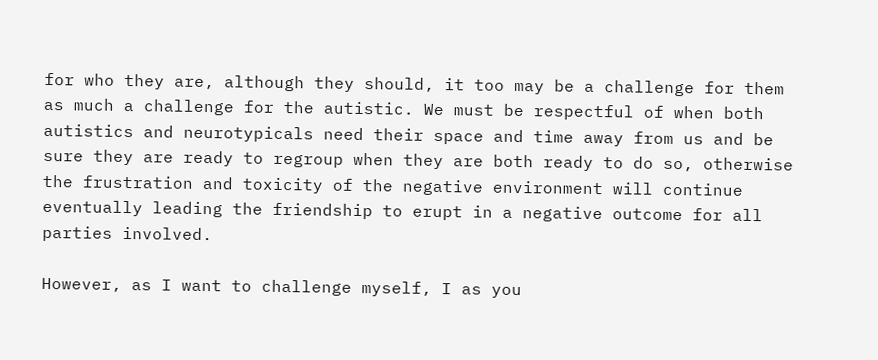for who they are, although they should, it too may be a challenge for them as much a challenge for the autistic. We must be respectful of when both autistics and neurotypicals need their space and time away from us and be sure they are ready to regroup when they are both ready to do so, otherwise the frustration and toxicity of the negative environment will continue eventually leading the friendship to erupt in a negative outcome for all parties involved.

However, as I want to challenge myself, I as you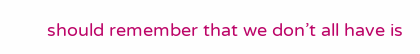should remember that we don’t all have is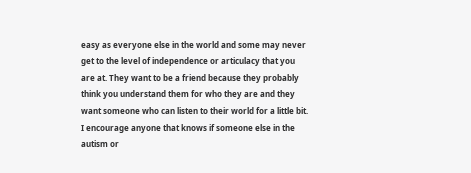easy as everyone else in the world and some may never get to the level of independence or articulacy that you are at. They want to be a friend because they probably think you understand them for who they are and they want someone who can listen to their world for a little bit. I encourage anyone that knows if someone else in the autism or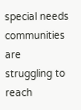special needs communities are struggling to reach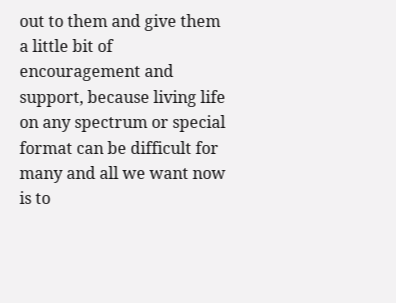out to them and give them a little bit of encouragement and support, because living life on any spectrum or special format can be difficult for many and all we want now is to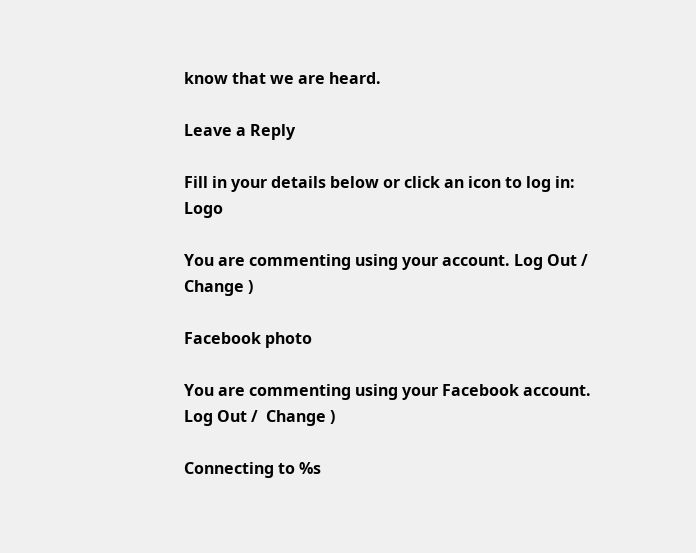know that we are heard.

Leave a Reply

Fill in your details below or click an icon to log in: Logo

You are commenting using your account. Log Out /  Change )

Facebook photo

You are commenting using your Facebook account. Log Out /  Change )

Connecting to %s